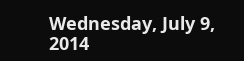Wednesday, July 9, 2014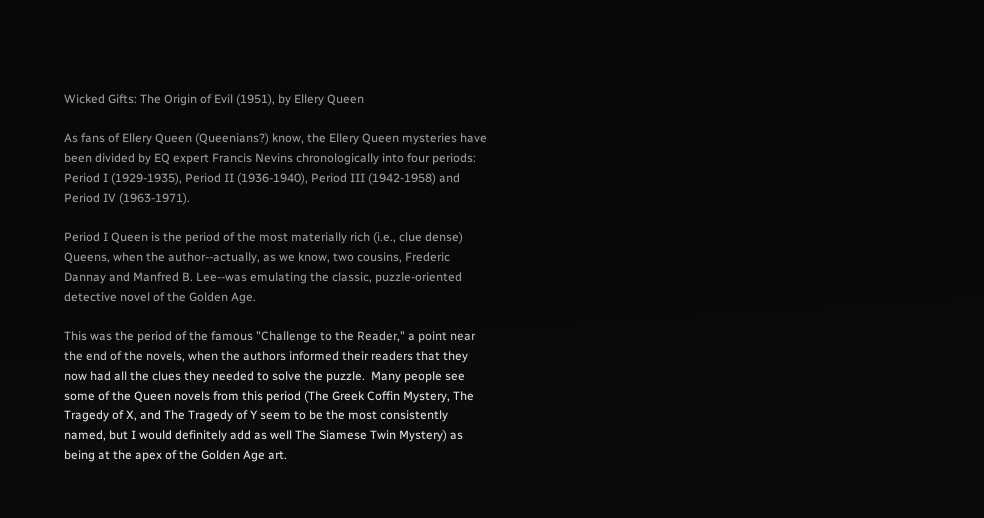Wicked Gifts: The Origin of Evil (1951), by Ellery Queen

As fans of Ellery Queen (Queenians?) know, the Ellery Queen mysteries have been divided by EQ expert Francis Nevins chronologically into four periods: Period I (1929-1935), Period II (1936-1940), Period III (1942-1958) and Period IV (1963-1971).

Period I Queen is the period of the most materially rich (i.e., clue dense) Queens, when the author--actually, as we know, two cousins, Frederic Dannay and Manfred B. Lee--was emulating the classic, puzzle-oriented detective novel of the Golden Age.

This was the period of the famous "Challenge to the Reader," a point near the end of the novels, when the authors informed their readers that they now had all the clues they needed to solve the puzzle.  Many people see some of the Queen novels from this period (The Greek Coffin Mystery, The Tragedy of X, and The Tragedy of Y seem to be the most consistently named, but I would definitely add as well The Siamese Twin Mystery) as being at the apex of the Golden Age art.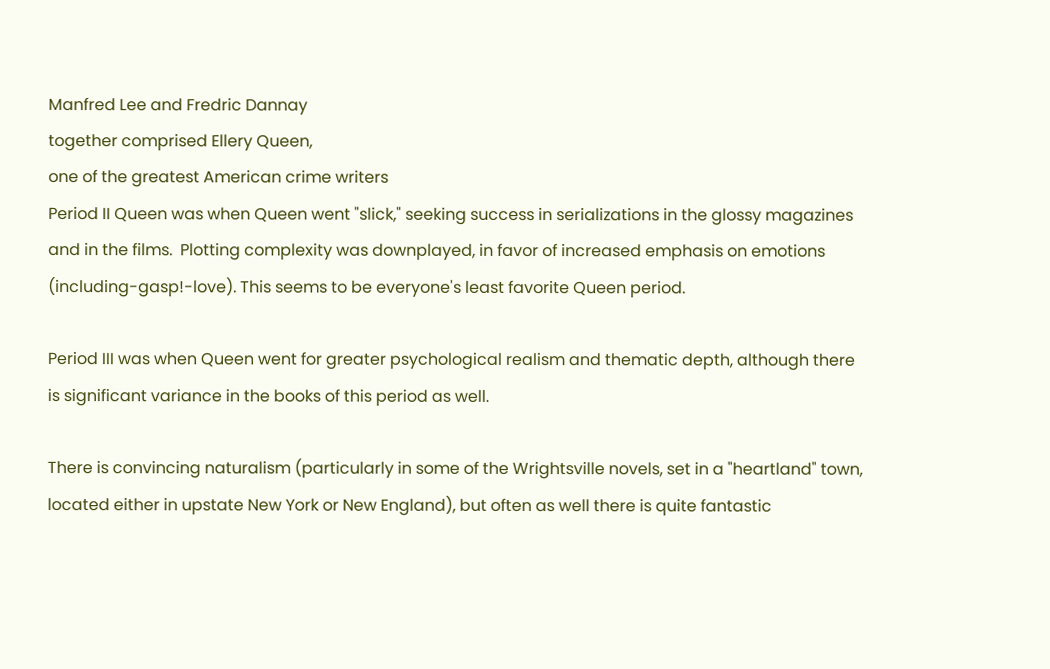Manfred Lee and Fredric Dannay
together comprised Ellery Queen,
one of the greatest American crime writers
Period II Queen was when Queen went "slick," seeking success in serializations in the glossy magazines and in the films.  Plotting complexity was downplayed, in favor of increased emphasis on emotions (including-gasp!-love). This seems to be everyone's least favorite Queen period.

Period III was when Queen went for greater psychological realism and thematic depth, although there is significant variance in the books of this period as well.

There is convincing naturalism (particularly in some of the Wrightsville novels, set in a "heartland" town, located either in upstate New York or New England), but often as well there is quite fantastic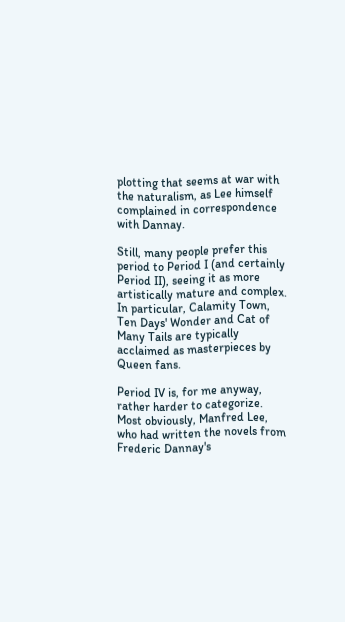plotting that seems at war with the naturalism, as Lee himself complained in correspondence with Dannay.

Still, many people prefer this period to Period I (and certainly Period II), seeing it as more artistically mature and complex.  In particular, Calamity Town, Ten Days' Wonder and Cat of Many Tails are typically acclaimed as masterpieces by Queen fans.

Period IV is, for me anyway, rather harder to categorize.  Most obviously, Manfred Lee, who had written the novels from Frederic Dannay's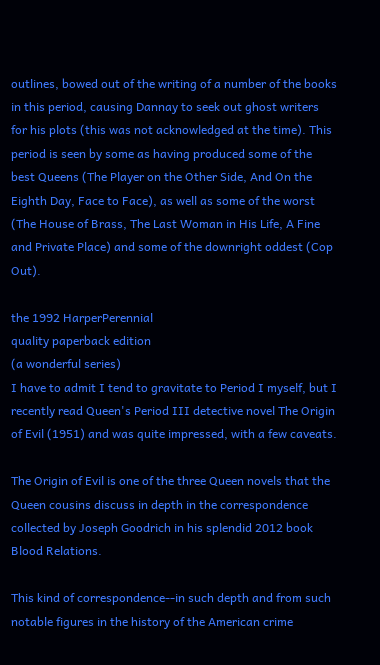outlines, bowed out of the writing of a number of the books in this period, causing Dannay to seek out ghost writers for his plots (this was not acknowledged at the time). This period is seen by some as having produced some of the best Queens (The Player on the Other Side, And On the Eighth Day, Face to Face), as well as some of the worst (The House of Brass, The Last Woman in His Life, A Fine and Private Place) and some of the downright oddest (Cop Out).

the 1992 HarperPerennial
quality paperback edition
(a wonderful series)
I have to admit I tend to gravitate to Period I myself, but I recently read Queen's Period III detective novel The Origin of Evil (1951) and was quite impressed, with a few caveats.

The Origin of Evil is one of the three Queen novels that the Queen cousins discuss in depth in the correspondence collected by Joseph Goodrich in his splendid 2012 book Blood Relations.

This kind of correspondence--in such depth and from such notable figures in the history of the American crime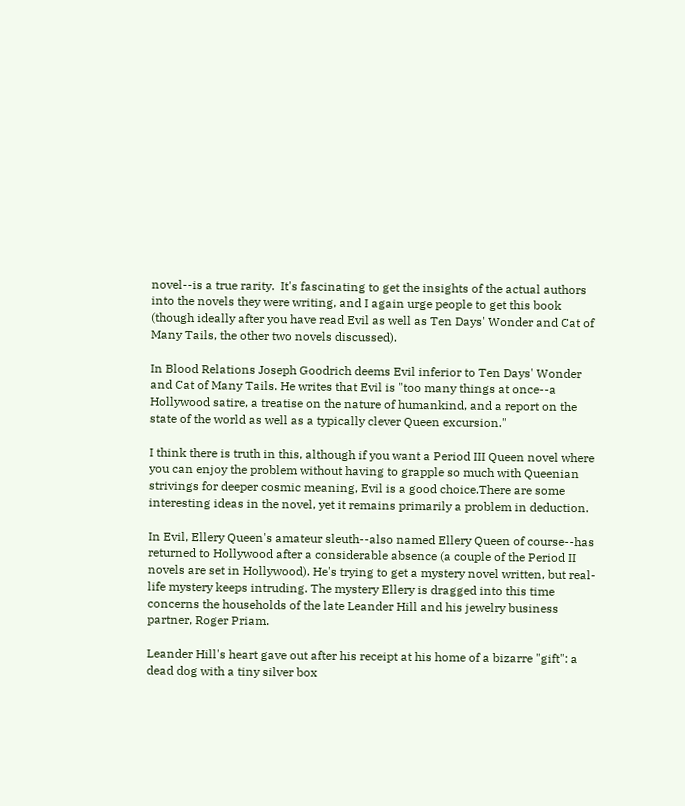novel--is a true rarity.  It's fascinating to get the insights of the actual authors into the novels they were writing, and I again urge people to get this book (though ideally after you have read Evil as well as Ten Days' Wonder and Cat of Many Tails, the other two novels discussed).

In Blood Relations Joseph Goodrich deems Evil inferior to Ten Days' Wonder and Cat of Many Tails. He writes that Evil is "too many things at once--a Hollywood satire, a treatise on the nature of humankind, and a report on the state of the world as well as a typically clever Queen excursion."

I think there is truth in this, although if you want a Period III Queen novel where you can enjoy the problem without having to grapple so much with Queenian strivings for deeper cosmic meaning, Evil is a good choice.There are some interesting ideas in the novel, yet it remains primarily a problem in deduction.

In Evil, Ellery Queen's amateur sleuth--also named Ellery Queen of course--has returned to Hollywood after a considerable absence (a couple of the Period II novels are set in Hollywood). He's trying to get a mystery novel written, but real-life mystery keeps intruding. The mystery Ellery is dragged into this time concerns the households of the late Leander Hill and his jewelry business partner, Roger Priam.

Leander Hill's heart gave out after his receipt at his home of a bizarre "gift": a dead dog with a tiny silver box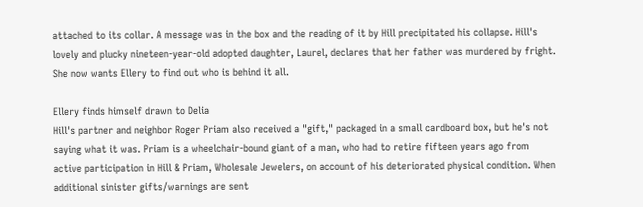attached to its collar. A message was in the box and the reading of it by Hill precipitated his collapse. Hill's lovely and plucky nineteen-year-old adopted daughter, Laurel, declares that her father was murdered by fright.  She now wants Ellery to find out who is behind it all.

Ellery finds himself drawn to Delia
Hill's partner and neighbor Roger Priam also received a "gift," packaged in a small cardboard box, but he's not saying what it was. Priam is a wheelchair-bound giant of a man, who had to retire fifteen years ago from active participation in Hill & Priam, Wholesale Jewelers, on account of his deteriorated physical condition. When additional sinister gifts/warnings are sent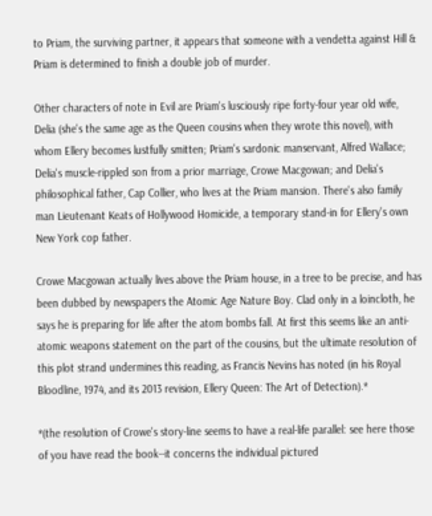to Priam, the surviving partner, it appears that someone with a vendetta against Hill & Priam is determined to finish a double job of murder.

Other characters of note in Evil are Priam's lusciously ripe forty-four year old wife, Delia (she's the same age as the Queen cousins when they wrote this novel), with whom Ellery becomes lustfully smitten; Priam's sardonic manservant, Alfred Wallace; Delia's muscle-rippled son from a prior marriage, Crowe Macgowan; and Delia's philosophical father, Cap Collier, who lives at the Priam mansion. There's also family man Lieutenant Keats of Hollywood Homicide, a temporary stand-in for Ellery's own New York cop father.

Crowe Macgowan actually lives above the Priam house, in a tree to be precise, and has been dubbed by newspapers the Atomic Age Nature Boy. Clad only in a loincloth, he says he is preparing for life after the atom bombs fall. At first this seems like an anti-atomic weapons statement on the part of the cousins, but the ultimate resolution of this plot strand undermines this reading, as Francis Nevins has noted (in his Royal Bloodline, 1974, and its 2013 revision, Ellery Queen: The Art of Detection).*

*(the resolution of Crowe's story-line seems to have a real-life parallel: see here those of you have read the book--it concerns the individual pictured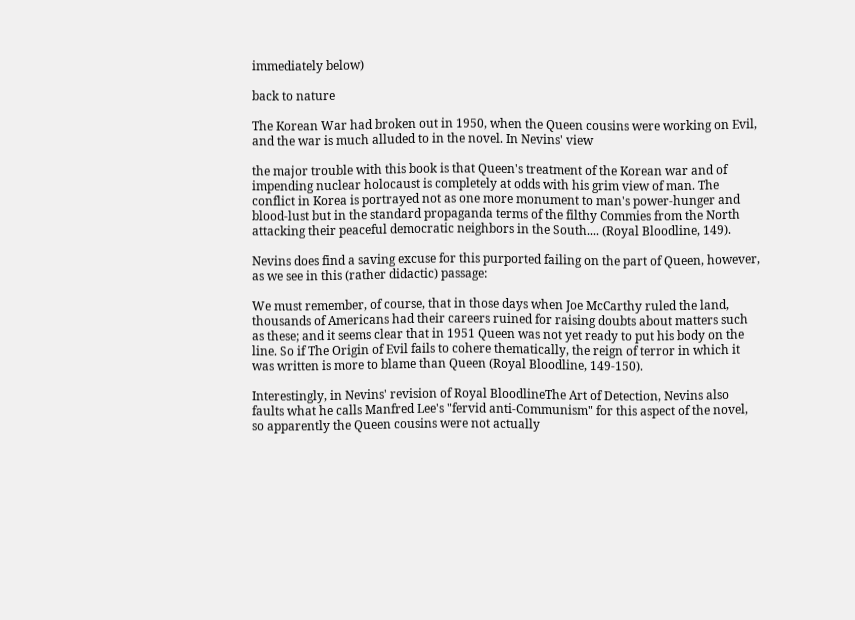immediately below)

back to nature

The Korean War had broken out in 1950, when the Queen cousins were working on Evil, and the war is much alluded to in the novel. In Nevins' view

the major trouble with this book is that Queen's treatment of the Korean war and of impending nuclear holocaust is completely at odds with his grim view of man. The conflict in Korea is portrayed not as one more monument to man's power-hunger and blood-lust but in the standard propaganda terms of the filthy Commies from the North attacking their peaceful democratic neighbors in the South.... (Royal Bloodline, 149).

Nevins does find a saving excuse for this purported failing on the part of Queen, however, as we see in this (rather didactic) passage:

We must remember, of course, that in those days when Joe McCarthy ruled the land, thousands of Americans had their careers ruined for raising doubts about matters such as these; and it seems clear that in 1951 Queen was not yet ready to put his body on the line. So if The Origin of Evil fails to cohere thematically, the reign of terror in which it was written is more to blame than Queen (Royal Bloodline, 149-150).

Interestingly, in Nevins' revision of Royal BloodlineThe Art of Detection, Nevins also faults what he calls Manfred Lee's "fervid anti-Communism" for this aspect of the novel, so apparently the Queen cousins were not actually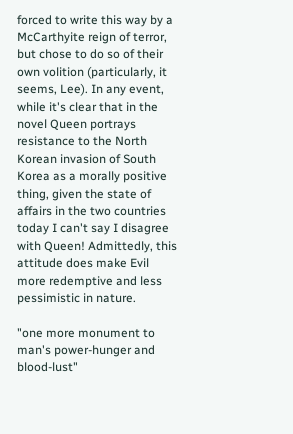forced to write this way by a McCarthyite reign of terror, but chose to do so of their own volition (particularly, it seems, Lee). In any event, while it's clear that in the novel Queen portrays resistance to the North Korean invasion of South Korea as a morally positive thing, given the state of affairs in the two countries today I can't say I disagree with Queen! Admittedly, this attitude does make Evil more redemptive and less pessimistic in nature.

"one more monument to man's power-hunger and blood-lust"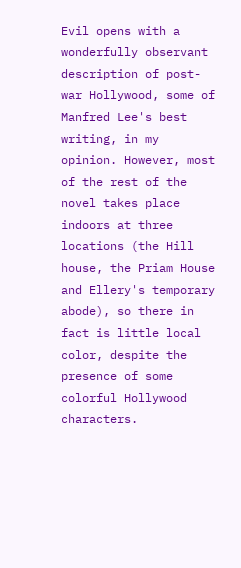Evil opens with a wonderfully observant description of post-war Hollywood, some of Manfred Lee's best writing, in my opinion. However, most of the rest of the novel takes place indoors at three locations (the Hill house, the Priam House and Ellery's temporary abode), so there in fact is little local color, despite the presence of some colorful Hollywood characters.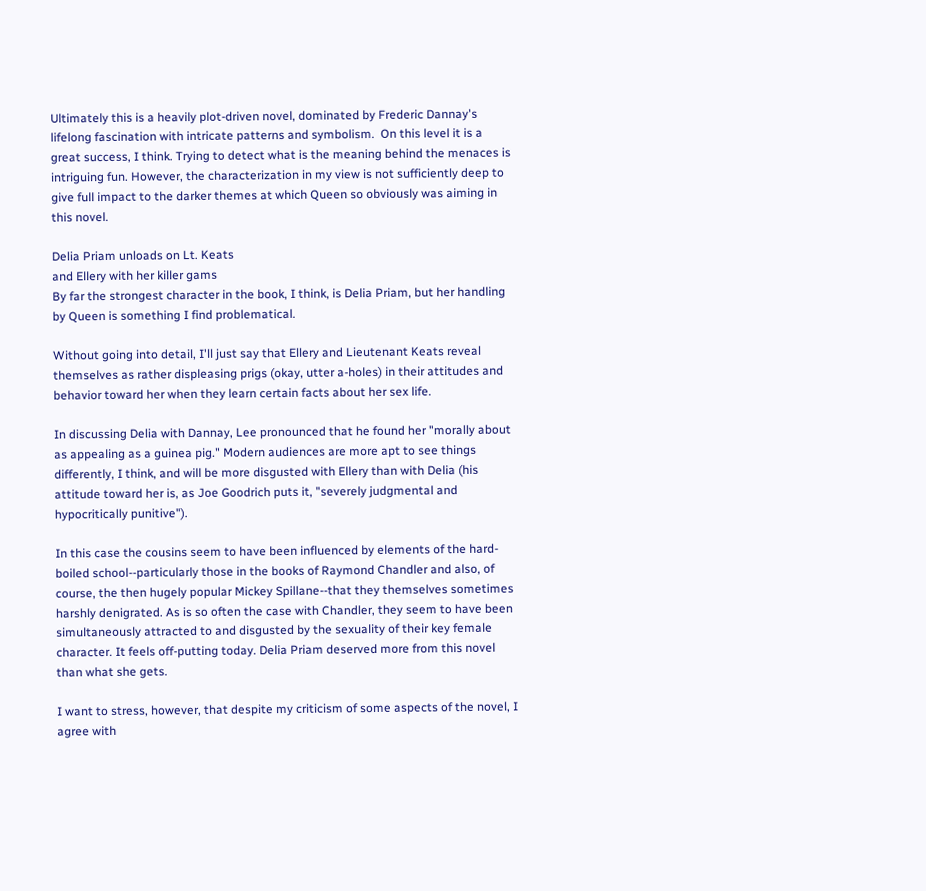Ultimately this is a heavily plot-driven novel, dominated by Frederic Dannay's lifelong fascination with intricate patterns and symbolism.  On this level it is a great success, I think. Trying to detect what is the meaning behind the menaces is intriguing fun. However, the characterization in my view is not sufficiently deep to give full impact to the darker themes at which Queen so obviously was aiming in this novel.

Delia Priam unloads on Lt. Keats
and Ellery with her killer gams
By far the strongest character in the book, I think, is Delia Priam, but her handling by Queen is something I find problematical.

Without going into detail, I'll just say that Ellery and Lieutenant Keats reveal themselves as rather displeasing prigs (okay, utter a-holes) in their attitudes and behavior toward her when they learn certain facts about her sex life.

In discussing Delia with Dannay, Lee pronounced that he found her "morally about as appealing as a guinea pig." Modern audiences are more apt to see things differently, I think, and will be more disgusted with Ellery than with Delia (his attitude toward her is, as Joe Goodrich puts it, "severely judgmental and hypocritically punitive").

In this case the cousins seem to have been influenced by elements of the hard-boiled school--particularly those in the books of Raymond Chandler and also, of course, the then hugely popular Mickey Spillane--that they themselves sometimes harshly denigrated. As is so often the case with Chandler, they seem to have been simultaneously attracted to and disgusted by the sexuality of their key female character. It feels off-putting today. Delia Priam deserved more from this novel than what she gets.

I want to stress, however, that despite my criticism of some aspects of the novel, I agree with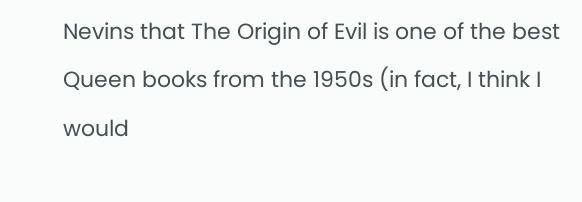Nevins that The Origin of Evil is one of the best Queen books from the 1950s (in fact, I think I would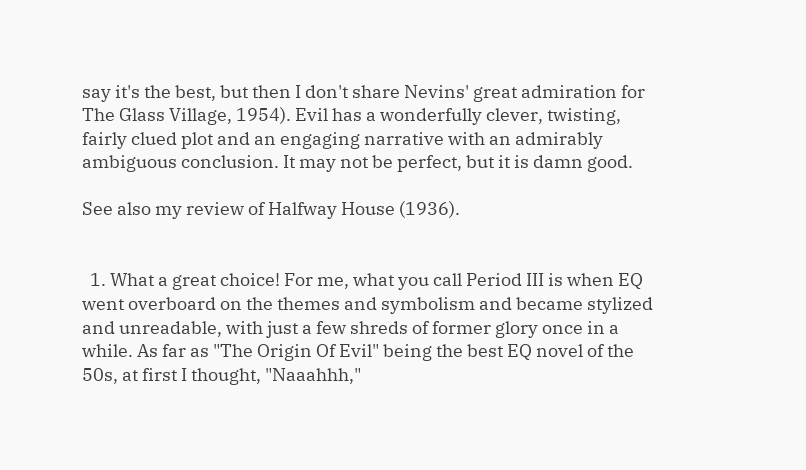say it's the best, but then I don't share Nevins' great admiration for The Glass Village, 1954). Evil has a wonderfully clever, twisting, fairly clued plot and an engaging narrative with an admirably ambiguous conclusion. It may not be perfect, but it is damn good.

See also my review of Halfway House (1936).


  1. What a great choice! For me, what you call Period III is when EQ went overboard on the themes and symbolism and became stylized and unreadable, with just a few shreds of former glory once in a while. As far as "The Origin Of Evil" being the best EQ novel of the 50s, at first I thought, "Naaahhh,"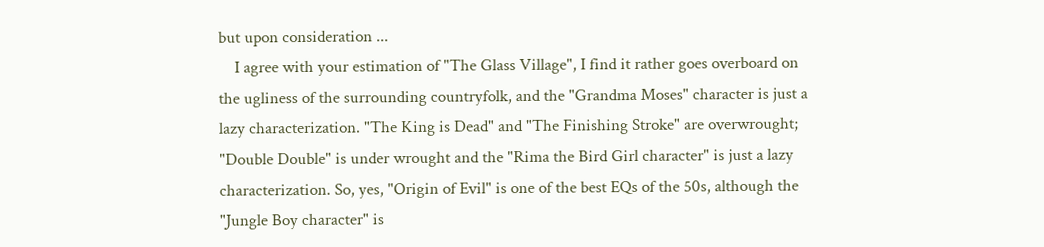but upon consideration ...
    I agree with your estimation of "The Glass Village", I find it rather goes overboard on the ugliness of the surrounding countryfolk, and the "Grandma Moses" character is just a lazy characterization. "The King is Dead" and "The Finishing Stroke" are overwrought; "Double Double" is under wrought and the "Rima the Bird Girl character" is just a lazy characterization. So, yes, "Origin of Evil" is one of the best EQs of the 50s, although the "Jungle Boy character" is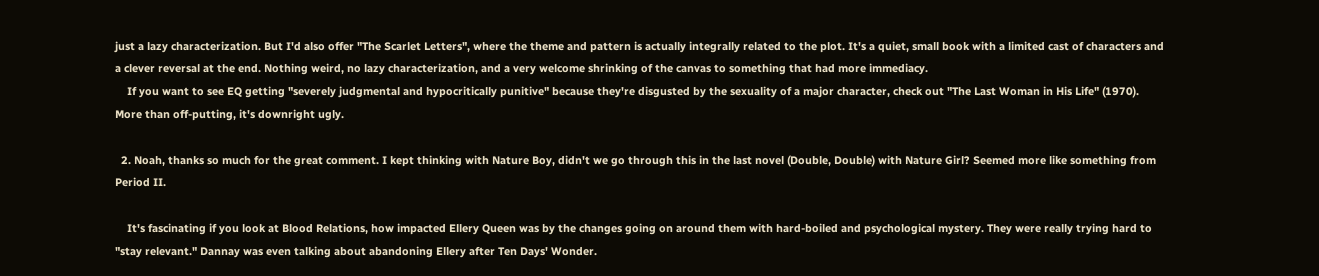just a lazy characterization. But I'd also offer "The Scarlet Letters", where the theme and pattern is actually integrally related to the plot. It's a quiet, small book with a limited cast of characters and a clever reversal at the end. Nothing weird, no lazy characterization, and a very welcome shrinking of the canvas to something that had more immediacy.
    If you want to see EQ getting "severely judgmental and hypocritically punitive" because they're disgusted by the sexuality of a major character, check out "The Last Woman in His Life" (1970). More than off-putting, it's downright ugly.

  2. Noah, thanks so much for the great comment. I kept thinking with Nature Boy, didn't we go through this in the last novel (Double, Double) with Nature Girl? Seemed more like something from Period II.

    It's fascinating if you look at Blood Relations, how impacted Ellery Queen was by the changes going on around them with hard-boiled and psychological mystery. They were really trying hard to "stay relevant." Dannay was even talking about abandoning Ellery after Ten Days' Wonder.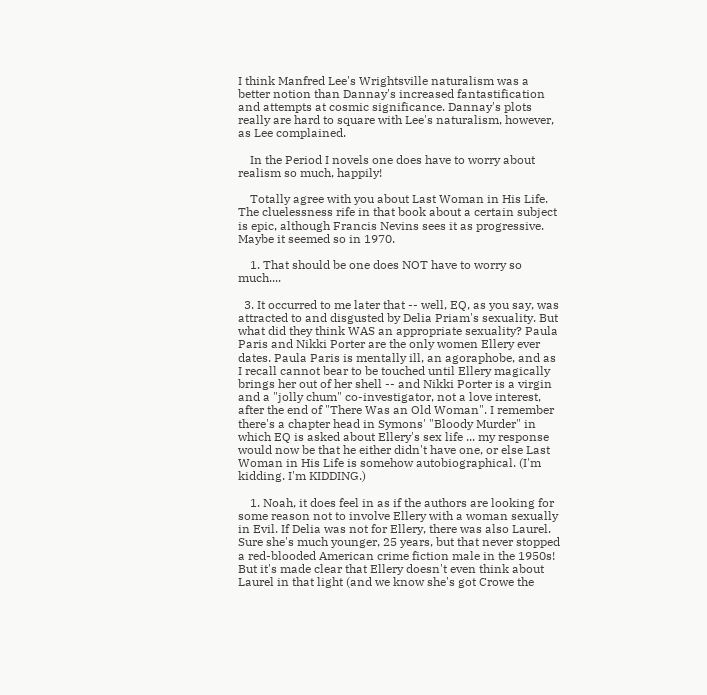I think Manfred Lee's Wrightsville naturalism was a better notion than Dannay's increased fantastification and attempts at cosmic significance. Dannay's plots really are hard to square with Lee's naturalism, however, as Lee complained.

    In the Period I novels one does have to worry about realism so much, happily!

    Totally agree with you about Last Woman in His Life. The cluelessness rife in that book about a certain subject is epic, although Francis Nevins sees it as progressive. Maybe it seemed so in 1970.

    1. That should be one does NOT have to worry so much....

  3. It occurred to me later that -- well, EQ, as you say, was attracted to and disgusted by Delia Priam's sexuality. But what did they think WAS an appropriate sexuality? Paula Paris and Nikki Porter are the only women Ellery ever dates. Paula Paris is mentally ill, an agoraphobe, and as I recall cannot bear to be touched until Ellery magically brings her out of her shell -- and Nikki Porter is a virgin and a "jolly chum" co-investigator, not a love interest, after the end of "There Was an Old Woman". I remember there's a chapter head in Symons' "Bloody Murder" in which EQ is asked about Ellery's sex life ... my response would now be that he either didn't have one, or else Last Woman in His Life is somehow autobiographical. (I'm kidding. I'm KIDDING.)

    1. Noah, it does feel in as if the authors are looking for some reason not to involve Ellery with a woman sexually in Evil. If Delia was not for Ellery, there was also Laurel. Sure she's much younger, 25 years, but that never stopped a red-blooded American crime fiction male in the 1950s! But it's made clear that Ellery doesn't even think about Laurel in that light (and we know she's got Crowe the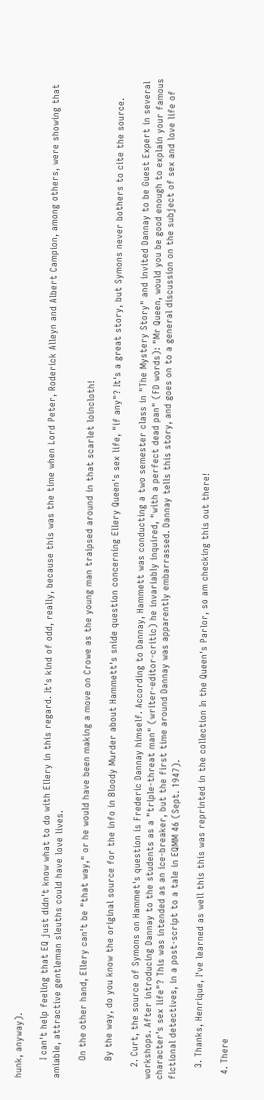hunk, anyway).

      I can't help feeling that EQ just didn't know what to do with Ellery in this regard. It's kind of odd, really, because this was the time when Lord Peter, Roderick Alleyn and Albert Campion, among others, were showing that amiable, attractive gentleman sleuths could have love lives.

      On the other hand, Ellery can't be "that way," or he would have been making a move on Crowe as the young man traipsed around in that scarlet loincloth!

      By the way, do you know the original source for the info in Bloody Murder about Hammett's snide question concerning Ellery Queen's sex life, "if any"? It's a great story, but Symons never bothers to cite the source.

    2. Curt, the source of Symons on Hammet's question is Frederic Dannay himself. According to Dannay, Hammett was conducting a two semester class in "The Mystery Story" and invited Dannay to be Guest Expert in several workshops. After introducing Dannay to the students as a "triple-threat man" (writer-editor-critic) he invariably inquired, "with a perfect dead pan" (FD words): "Mr Queen, would you be good enough to explain your famous character's sex life"? This was intended as an ice-breaker, but the first time around Dannay was apparently embarrassed. Dannay tells this story, and goes on to a general discussion on the subject of sex and love life of fictional detectives, in a post-script to a tale in EQMM 46 (Sept. 1947).

    3. Thanks, Henrique, I've learned as well this this was reprinted in the collection In the Queen's Parlor, so am checking this out there!

  4. There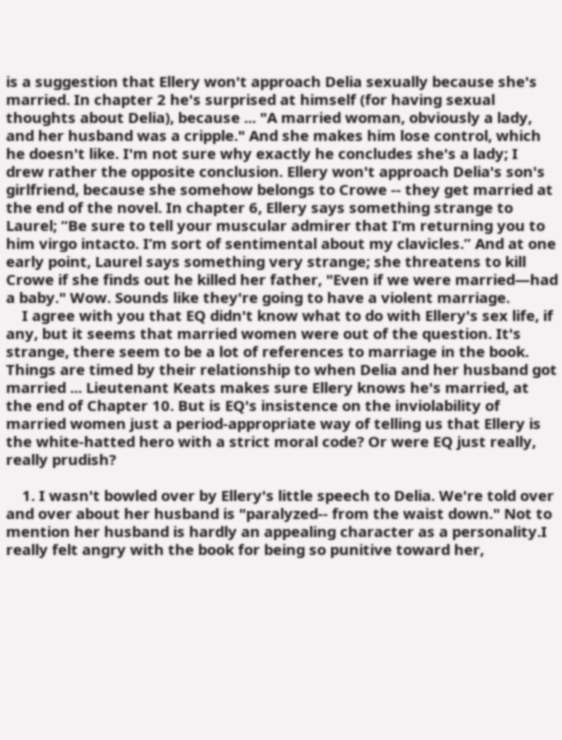is a suggestion that Ellery won't approach Delia sexually because she's married. In chapter 2 he's surprised at himself (for having sexual thoughts about Delia), because ... "A married woman, obviously a lady, and her husband was a cripple." And she makes him lose control, which he doesn't like. I'm not sure why exactly he concludes she's a lady; I drew rather the opposite conclusion. Ellery won't approach Delia's son's girlfriend, because she somehow belongs to Crowe -- they get married at the end of the novel. In chapter 6, Ellery says something strange to Laurel; “Be sure to tell your muscular admirer that I’m returning you to him virgo intacto. I’m sort of sentimental about my clavicles.” And at one early point, Laurel says something very strange; she threatens to kill Crowe if she finds out he killed her father, "Even if we were married―had a baby." Wow. Sounds like they're going to have a violent marriage.
    I agree with you that EQ didn't know what to do with Ellery's sex life, if any, but it seems that married women were out of the question. It's strange, there seem to be a lot of references to marriage in the book. Things are timed by their relationship to when Delia and her husband got married ... Lieutenant Keats makes sure Ellery knows he's married, at the end of Chapter 10. But is EQ's insistence on the inviolability of married women just a period-appropriate way of telling us that Ellery is the white-hatted hero with a strict moral code? Or were EQ just really, really prudish?

    1. I wasn't bowled over by Ellery's little speech to Delia. We're told over and over about her husband is "paralyzed-- from the waist down." Not to mention her husband is hardly an appealing character as a personality.I really felt angry with the book for being so punitive toward her,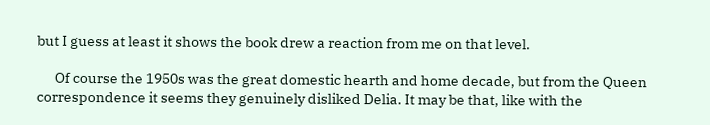but I guess at least it shows the book drew a reaction from me on that level.

      Of course the 1950s was the great domestic hearth and home decade, but from the Queen correspondence it seems they genuinely disliked Delia. It may be that, like with the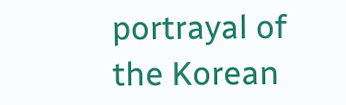portrayal of the Korean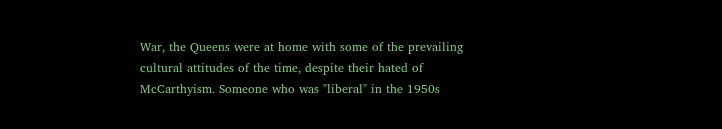War, the Queens were at home with some of the prevailing cultural attitudes of the time, despite their hated of McCarthyism. Someone who was "liberal" in the 1950s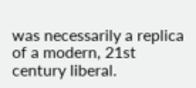was necessarily a replica of a modern, 21st century liberal.